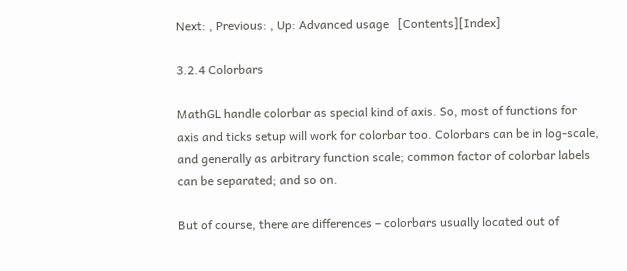Next: , Previous: , Up: Advanced usage   [Contents][Index]

3.2.4 Colorbars

MathGL handle colorbar as special kind of axis. So, most of functions for axis and ticks setup will work for colorbar too. Colorbars can be in log-scale, and generally as arbitrary function scale; common factor of colorbar labels can be separated; and so on.

But of course, there are differences – colorbars usually located out of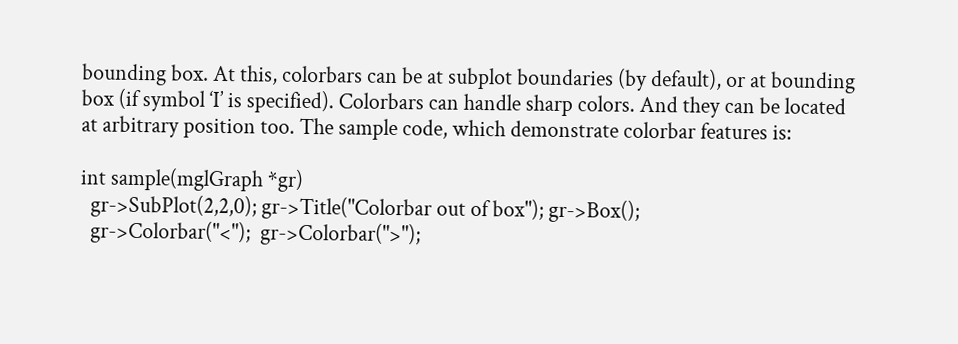bounding box. At this, colorbars can be at subplot boundaries (by default), or at bounding box (if symbol ‘I’ is specified). Colorbars can handle sharp colors. And they can be located at arbitrary position too. The sample code, which demonstrate colorbar features is:

int sample(mglGraph *gr)
  gr->SubPlot(2,2,0); gr->Title("Colorbar out of box"); gr->Box();
  gr->Colorbar("<");  gr->Colorbar(">");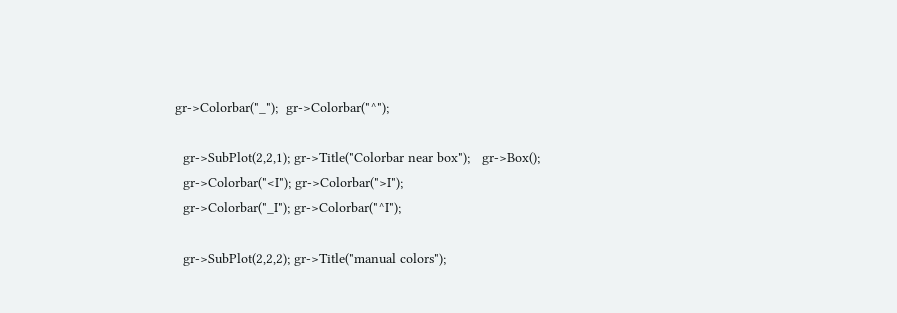gr->Colorbar("_");  gr->Colorbar("^");

  gr->SubPlot(2,2,1); gr->Title("Colorbar near box");   gr->Box();
  gr->Colorbar("<I"); gr->Colorbar(">I");
  gr->Colorbar("_I"); gr->Colorbar("^I");

  gr->SubPlot(2,2,2); gr->Title("manual colors");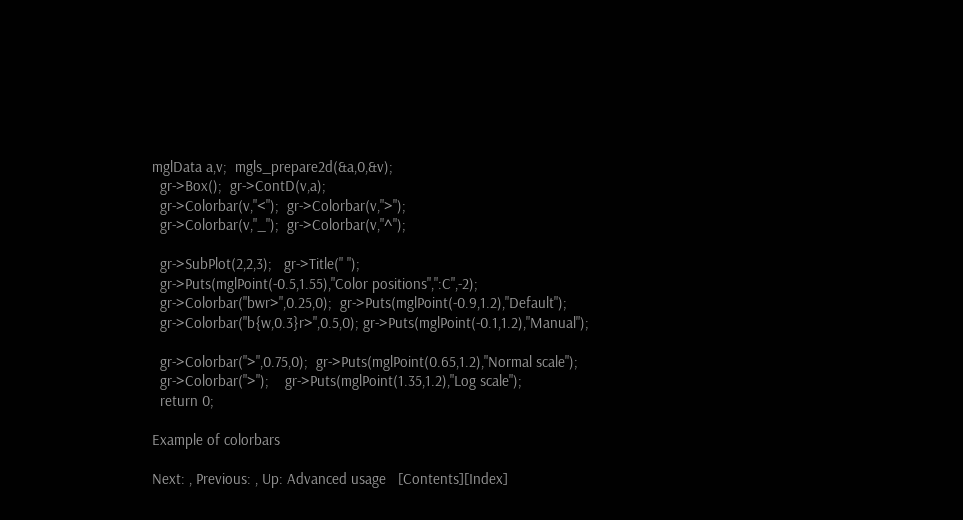mglData a,v;  mgls_prepare2d(&a,0,&v);
  gr->Box();  gr->ContD(v,a);
  gr->Colorbar(v,"<");  gr->Colorbar(v,">");
  gr->Colorbar(v,"_");  gr->Colorbar(v,"^");

  gr->SubPlot(2,2,3);   gr->Title(" ");
  gr->Puts(mglPoint(-0.5,1.55),"Color positions",":C",-2);
  gr->Colorbar("bwr>",0.25,0);  gr->Puts(mglPoint(-0.9,1.2),"Default");
  gr->Colorbar("b{w,0.3}r>",0.5,0); gr->Puts(mglPoint(-0.1,1.2),"Manual");

  gr->Colorbar(">",0.75,0);  gr->Puts(mglPoint(0.65,1.2),"Normal scale");
  gr->Colorbar(">");    gr->Puts(mglPoint(1.35,1.2),"Log scale");
  return 0;

Example of colorbars

Next: , Previous: , Up: Advanced usage   [Contents][Index]